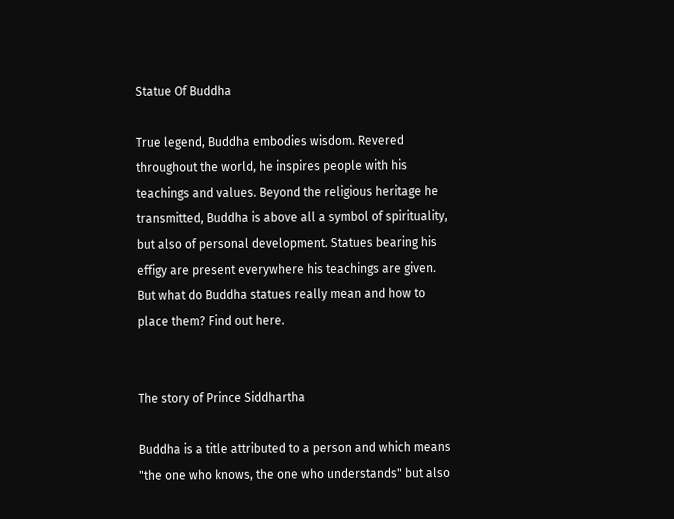Statue Of Buddha

True legend, Buddha embodies wisdom. Revered throughout the world, he inspires people with his teachings and values. Beyond the religious heritage he transmitted, Buddha is above all a symbol of spirituality, but also of personal development. Statues bearing his effigy are present everywhere his teachings are given. But what do Buddha statues really mean and how to place them? Find out here.


The story of Prince Siddhartha

Buddha is a title attributed to a person and which means "the one who knows, the one who understands" but also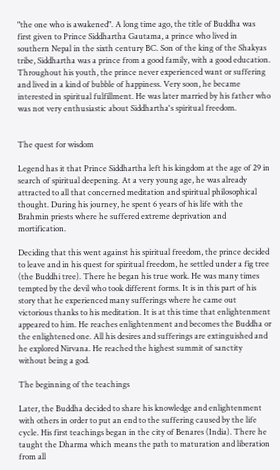"the one who is awakened". A long time ago, the title of Buddha was first given to Prince Siddhartha Gautama, a prince who lived in southern Nepal in the sixth century BC. Son of the king of the Shakyas tribe, Siddhartha was a prince from a good family, with a good education. Throughout his youth, the prince never experienced want or suffering and lived in a kind of bubble of happiness. Very soon, he became interested in spiritual fulfillment. He was later married by his father who was not very enthusiastic about Siddhartha's spiritual freedom.


The quest for wisdom

Legend has it that Prince Siddhartha left his kingdom at the age of 29 in search of spiritual deepening. At a very young age, he was already attracted to all that concerned meditation and spiritual philosophical thought. During his journey, he spent 6 years of his life with the Brahmin priests where he suffered extreme deprivation and mortification.

Deciding that this went against his spiritual freedom, the prince decided to leave and in his quest for spiritual freedom, he settled under a fig tree (the Buddhi tree). There he began his true work. He was many times tempted by the devil who took different forms. It is in this part of his story that he experienced many sufferings where he came out victorious thanks to his meditation. It is at this time that enlightenment appeared to him. He reaches enlightenment and becomes the Buddha or the enlightened one. All his desires and sufferings are extinguished and he explored Nirvana. He reached the highest summit of sanctity without being a god.

The beginning of the teachings

Later, the Buddha decided to share his knowledge and enlightenment with others in order to put an end to the suffering caused by the life cycle. His first teachings began in the city of Benares (India). There he taught the Dharma which means the path to maturation and liberation from all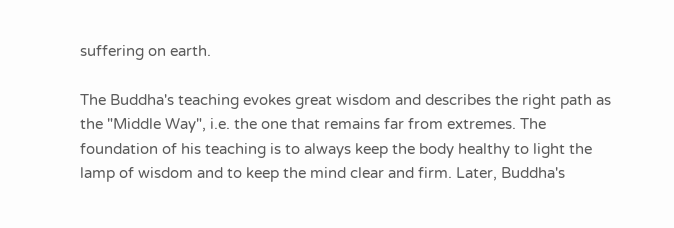suffering on earth.

The Buddha's teaching evokes great wisdom and describes the right path as the "Middle Way", i.e. the one that remains far from extremes. The foundation of his teaching is to always keep the body healthy to light the lamp of wisdom and to keep the mind clear and firm. Later, Buddha's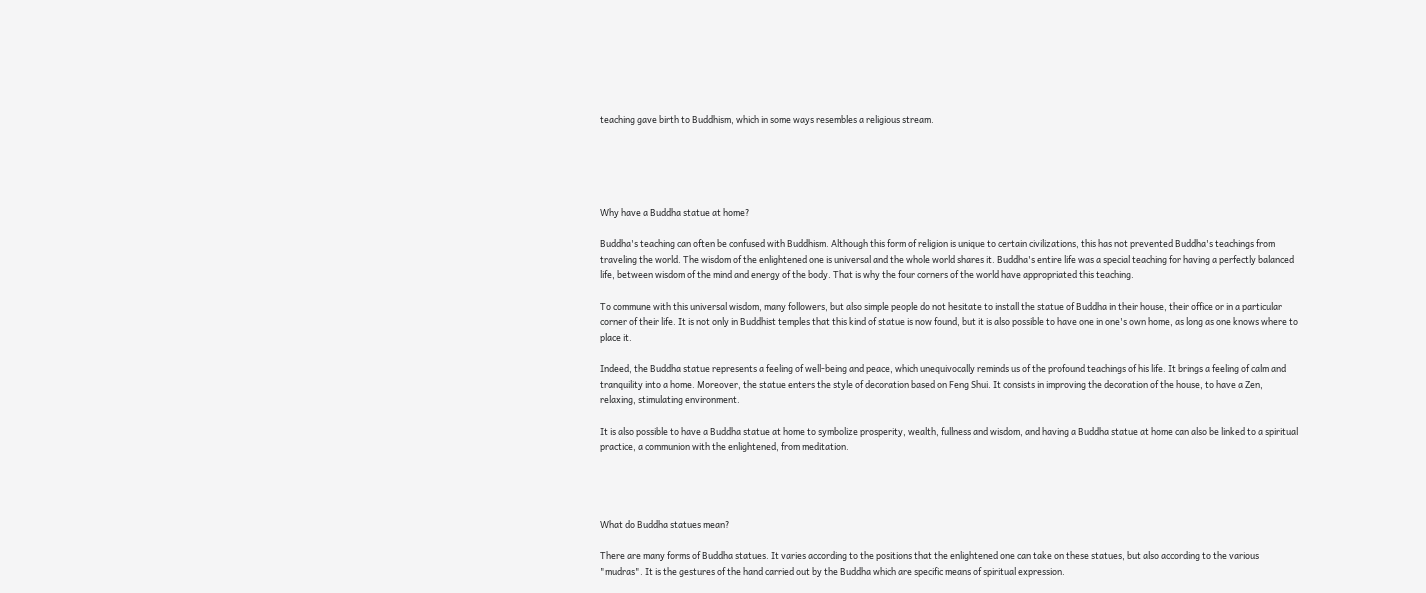teaching gave birth to Buddhism, which in some ways resembles a religious stream.





Why have a Buddha statue at home?

Buddha's teaching can often be confused with Buddhism. Although this form of religion is unique to certain civilizations, this has not prevented Buddha's teachings from traveling the world. The wisdom of the enlightened one is universal and the whole world shares it. Buddha's entire life was a special teaching for having a perfectly balanced life, between wisdom of the mind and energy of the body. That is why the four corners of the world have appropriated this teaching.

To commune with this universal wisdom, many followers, but also simple people do not hesitate to install the statue of Buddha in their house, their office or in a particular corner of their life. It is not only in Buddhist temples that this kind of statue is now found, but it is also possible to have one in one's own home, as long as one knows where to place it.

Indeed, the Buddha statue represents a feeling of well-being and peace, which unequivocally reminds us of the profound teachings of his life. It brings a feeling of calm and tranquility into a home. Moreover, the statue enters the style of decoration based on Feng Shui. It consists in improving the decoration of the house, to have a Zen, relaxing, stimulating environment.

It is also possible to have a Buddha statue at home to symbolize prosperity, wealth, fullness and wisdom, and having a Buddha statue at home can also be linked to a spiritual practice, a communion with the enlightened, from meditation.




What do Buddha statues mean?

There are many forms of Buddha statues. It varies according to the positions that the enlightened one can take on these statues, but also according to the various "mudras". It is the gestures of the hand carried out by the Buddha which are specific means of spiritual expression.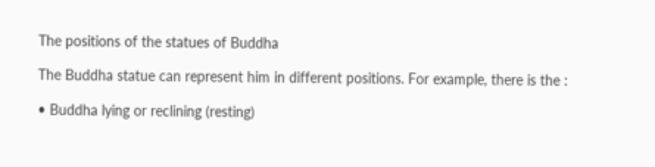The positions of the statues of Buddha

The Buddha statue can represent him in different positions. For example, there is the :

• Buddha lying or reclining (resting)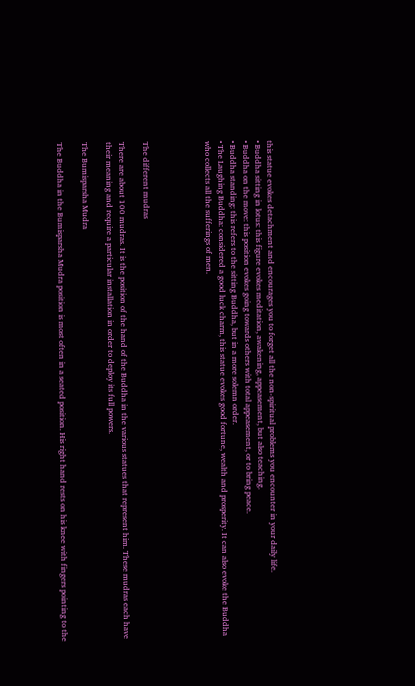this statue evokes detachment and encourages you to forget all the non-spiritual problems you encounter in your daily life.
• Buddha sitting in lotus: this figure evokes meditation, awakening, appeasement, but also teaching.
• Buddha on the move: this position evokes going towards others with total appeasement, or to bring peace.
• Buddha standing: this refers to the sitting Buddha, but in a more solemn order.
• The Laughing Buddha: considered a good luck charm, this statue evokes good fortune, wealth and prosperity. It can also evoke the Buddha who collects all the sufferings of men.




The different mudras

There are about 100 mudras. It is the position of the hand of the Buddha in the various statues that represent him. These mudras each have their meaning and require a particular installation in order to deploy its full powers.

The Bumisparsha Mudra

The Buddha in the Bumisparsha Mudra position is most often in a seated position. His right hand rests on his knee with fingers pointing to the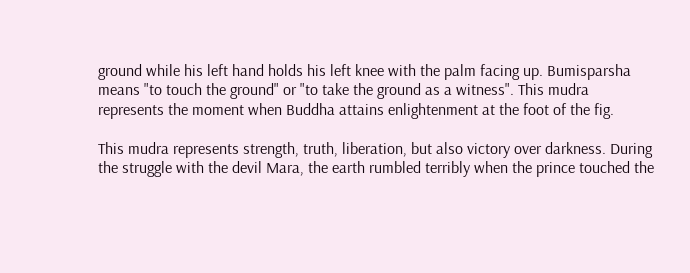ground while his left hand holds his left knee with the palm facing up. Bumisparsha means "to touch the ground" or "to take the ground as a witness". This mudra represents the moment when Buddha attains enlightenment at the foot of the fig.

This mudra represents strength, truth, liberation, but also victory over darkness. During the struggle with the devil Mara, the earth rumbled terribly when the prince touched the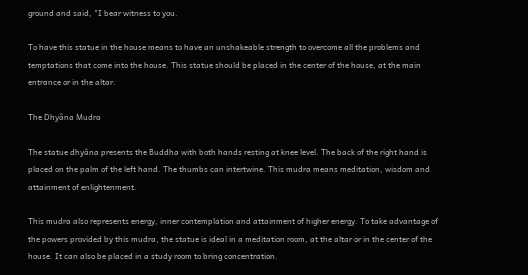ground and said, "I bear witness to you.

To have this statue in the house means to have an unshakeable strength to overcome all the problems and temptations that come into the house. This statue should be placed in the center of the house, at the main entrance or in the altar.

The Dhyâna Mudra

The statue dhyâna presents the Buddha with both hands resting at knee level. The back of the right hand is placed on the palm of the left hand. The thumbs can intertwine. This mudra means meditation, wisdom and attainment of enlightenment.

This mudra also represents energy, inner contemplation and attainment of higher energy. To take advantage of the powers provided by this mudra, the statue is ideal in a meditation room, at the altar or in the center of the house. It can also be placed in a study room to bring concentration.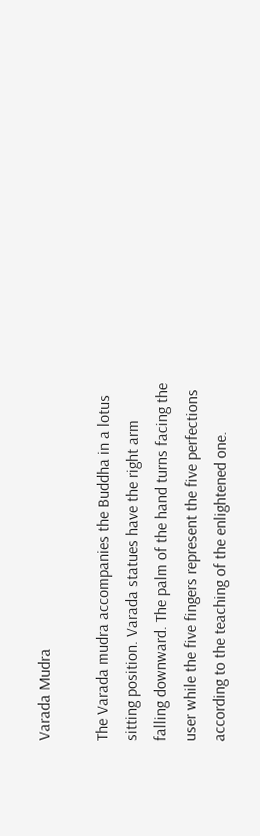Varada Mudra

The Varada mudra accompanies the Buddha in a lotus sitting position. Varada statues have the right arm falling downward. The palm of the hand turns facing the user while the five fingers represent the five perfections according to the teaching of the enlightened one.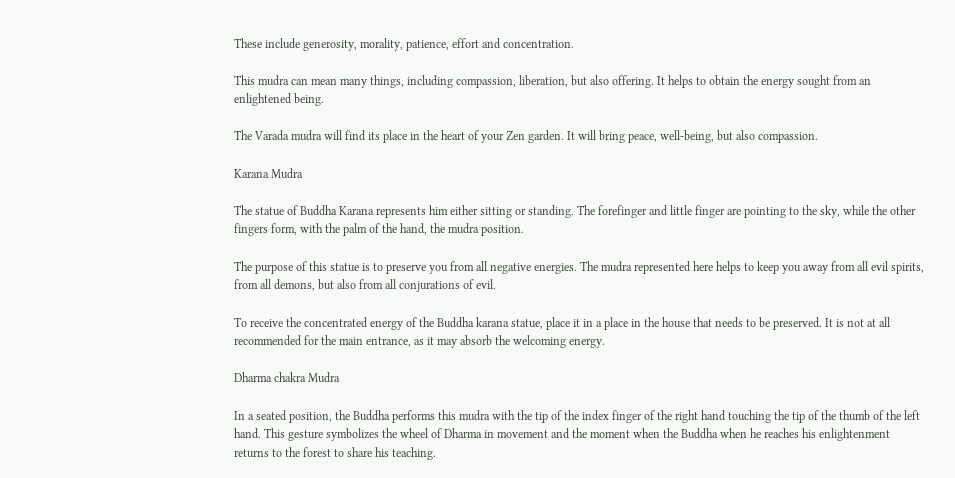These include generosity, morality, patience, effort and concentration.

This mudra can mean many things, including compassion, liberation, but also offering. It helps to obtain the energy sought from an enlightened being.

The Varada mudra will find its place in the heart of your Zen garden. It will bring peace, well-being, but also compassion.

Karana Mudra

The statue of Buddha Karana represents him either sitting or standing. The forefinger and little finger are pointing to the sky, while the other fingers form, with the palm of the hand, the mudra position.

The purpose of this statue is to preserve you from all negative energies. The mudra represented here helps to keep you away from all evil spirits, from all demons, but also from all conjurations of evil.

To receive the concentrated energy of the Buddha karana statue, place it in a place in the house that needs to be preserved. It is not at all recommended for the main entrance, as it may absorb the welcoming energy.

Dharma chakra Mudra

In a seated position, the Buddha performs this mudra with the tip of the index finger of the right hand touching the tip of the thumb of the left hand. This gesture symbolizes the wheel of Dharma in movement and the moment when the Buddha when he reaches his enlightenment returns to the forest to share his teaching.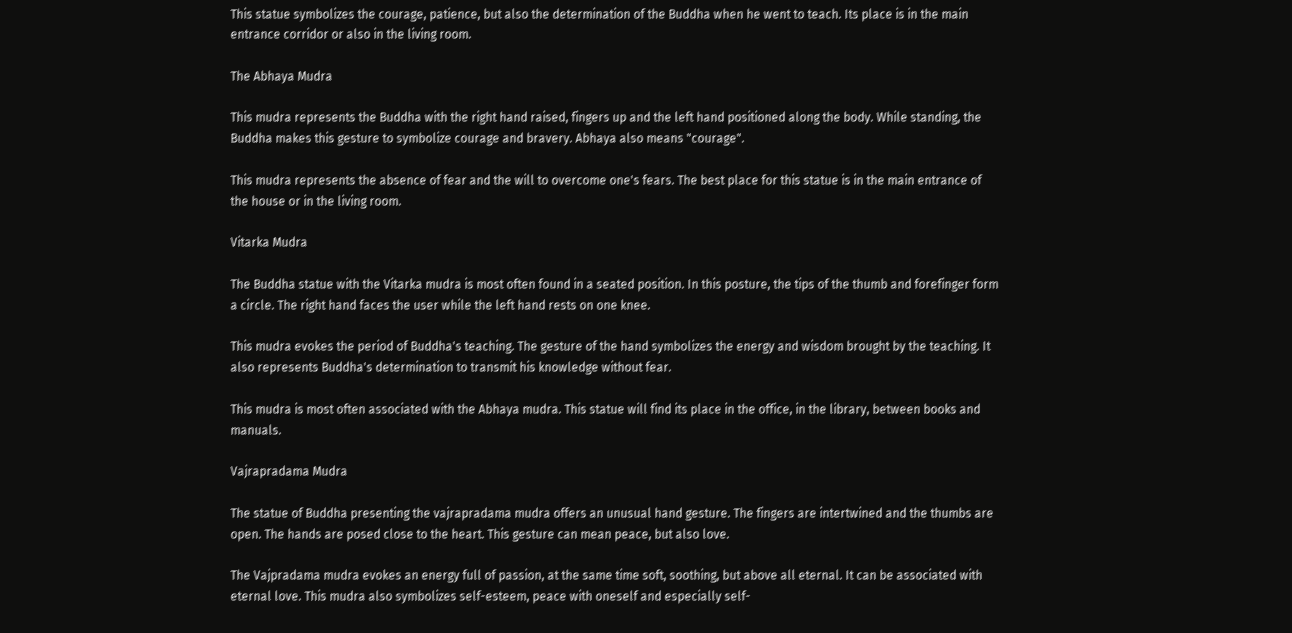This statue symbolizes the courage, patience, but also the determination of the Buddha when he went to teach. Its place is in the main entrance corridor or also in the living room.

The Abhaya Mudra

This mudra represents the Buddha with the right hand raised, fingers up and the left hand positioned along the body. While standing, the Buddha makes this gesture to symbolize courage and bravery. Abhaya also means "courage".

This mudra represents the absence of fear and the will to overcome one's fears. The best place for this statue is in the main entrance of the house or in the living room.

Vitarka Mudra

The Buddha statue with the Vitarka mudra is most often found in a seated position. In this posture, the tips of the thumb and forefinger form a circle. The right hand faces the user while the left hand rests on one knee.

This mudra evokes the period of Buddha's teaching. The gesture of the hand symbolizes the energy and wisdom brought by the teaching. It also represents Buddha's determination to transmit his knowledge without fear.

This mudra is most often associated with the Abhaya mudra. This statue will find its place in the office, in the library, between books and manuals.

Vajrapradama Mudra

The statue of Buddha presenting the vajrapradama mudra offers an unusual hand gesture. The fingers are intertwined and the thumbs are open. The hands are posed close to the heart. This gesture can mean peace, but also love.

The Vajpradama mudra evokes an energy full of passion, at the same time soft, soothing, but above all eternal. It can be associated with eternal love. This mudra also symbolizes self-esteem, peace with oneself and especially self-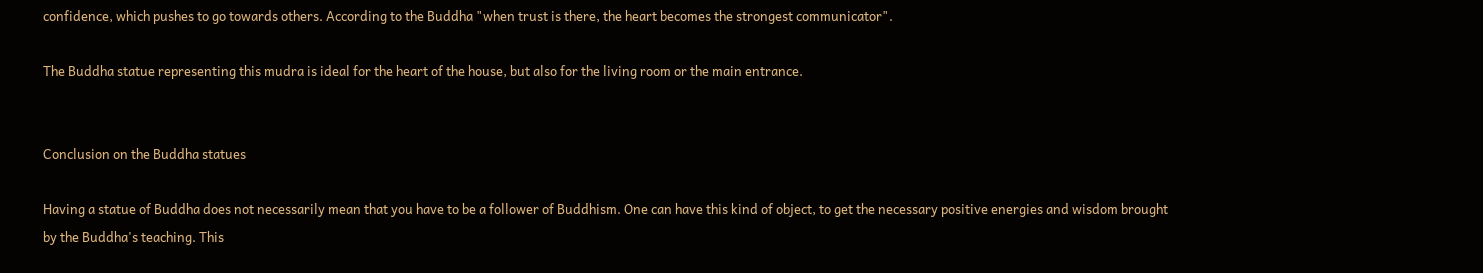confidence, which pushes to go towards others. According to the Buddha "when trust is there, the heart becomes the strongest communicator".

The Buddha statue representing this mudra is ideal for the heart of the house, but also for the living room or the main entrance.


Conclusion on the Buddha statues

Having a statue of Buddha does not necessarily mean that you have to be a follower of Buddhism. One can have this kind of object, to get the necessary positive energies and wisdom brought by the Buddha's teaching. This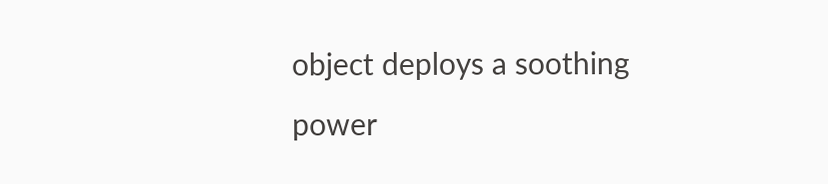object deploys a soothing power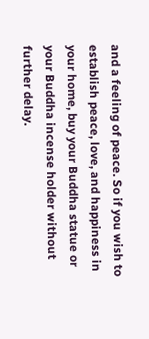and a feeling of peace. So if you wish to establish peace, love, and happiness in your home, buy your Buddha statue or your Buddha incense holder without further delay.